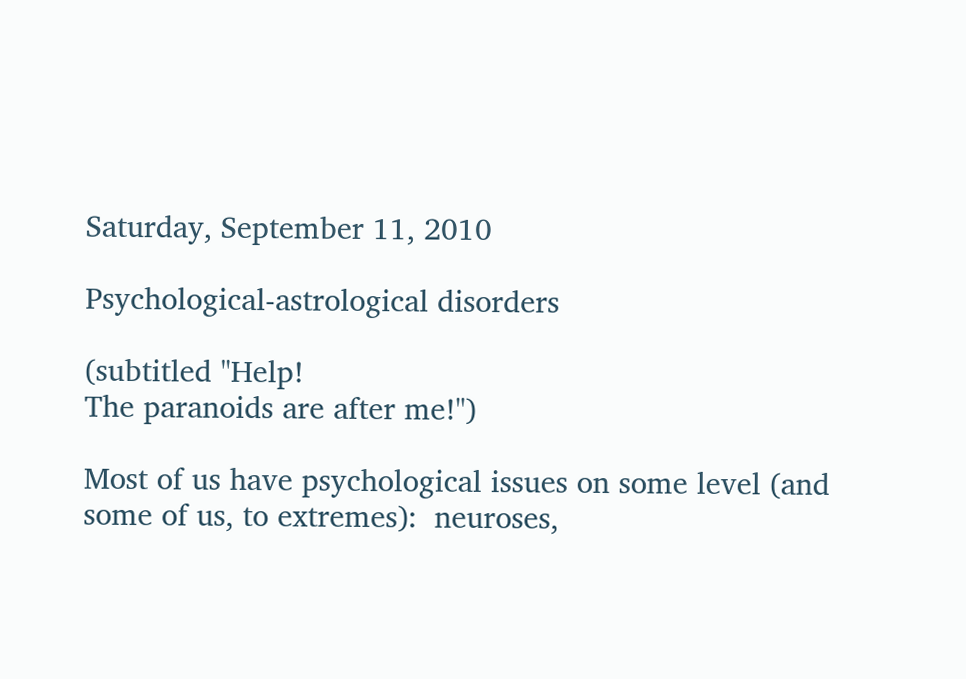Saturday, September 11, 2010

Psychological-astrological disorders

(subtitled "Help!
The paranoids are after me!")

Most of us have psychological issues on some level (and some of us, to extremes):  neuroses,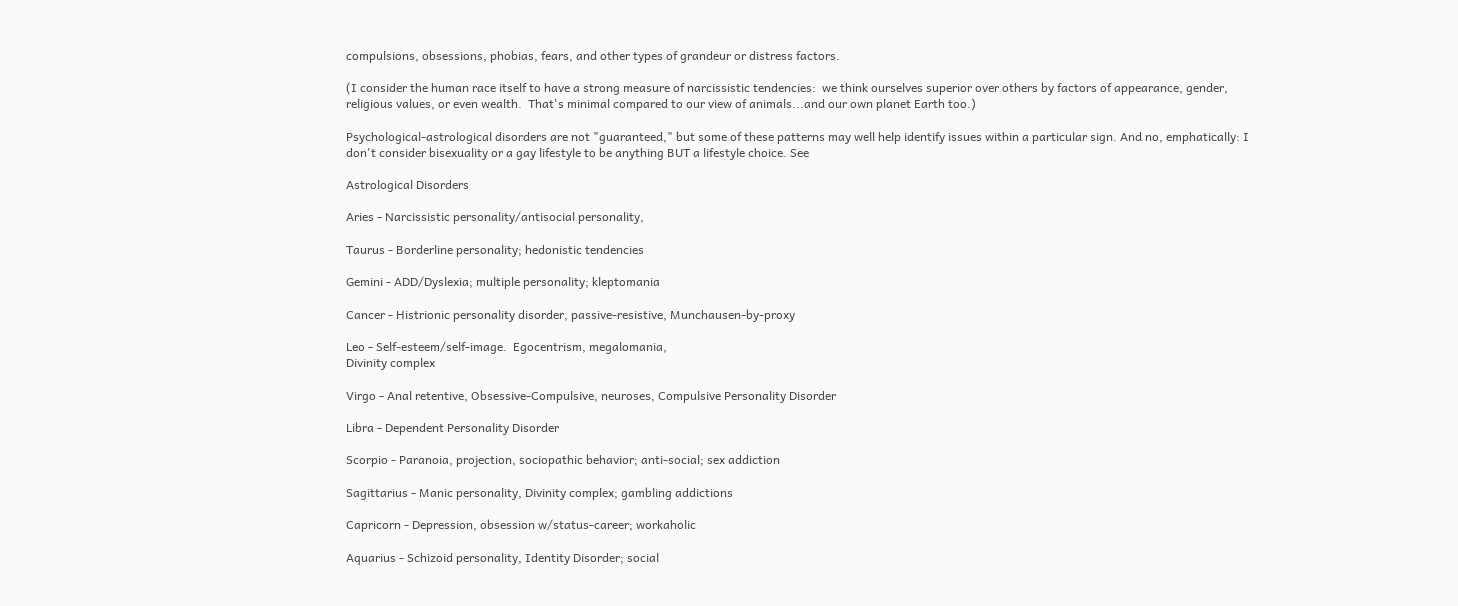compulsions, obsessions, phobias, fears, and other types of grandeur or distress factors.

(I consider the human race itself to have a strong measure of narcissistic tendencies:  we think ourselves superior over others by factors of appearance, gender, religious values, or even wealth.  That's minimal compared to our view of animals...and our own planet Earth too.)

Psychological-astrological disorders are not "guaranteed," but some of these patterns may well help identify issues within a particular sign. And no, emphatically: I don't consider bisexuality or a gay lifestyle to be anything BUT a lifestyle choice. See

Astrological Disorders

Aries - Narcissistic personality/antisocial personality,

Taurus - Borderline personality; hedonistic tendencies

Gemini - ADD/Dyslexia; multiple personality; kleptomania

Cancer - Histrionic personality disorder, passive-resistive, Munchausen-by-proxy

Leo - Self-esteem/self-image.  Egocentrism, megalomania,
Divinity complex

Virgo - Anal retentive, Obsessive-Compulsive, neuroses, Compulsive Personality Disorder

Libra - Dependent Personality Disorder

Scorpio - Paranoia, projection, sociopathic behavior; anti-social; sex addiction

Sagittarius - Manic personality, Divinity complex; gambling addictions

Capricorn - Depression, obsession w/status-career; workaholic

Aquarius - Schizoid personality, Identity Disorder; social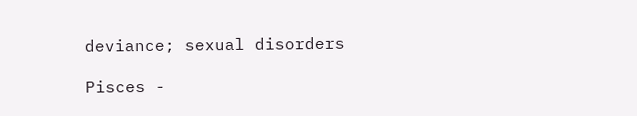deviance; sexual disorders

Pisces -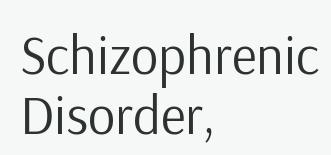Schizophrenic Disorder,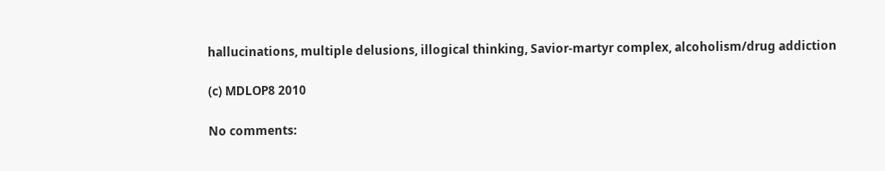hallucinations, multiple delusions, illogical thinking, Savior-martyr complex, alcoholism/drug addiction

(c) MDLOP8 2010

No comments: